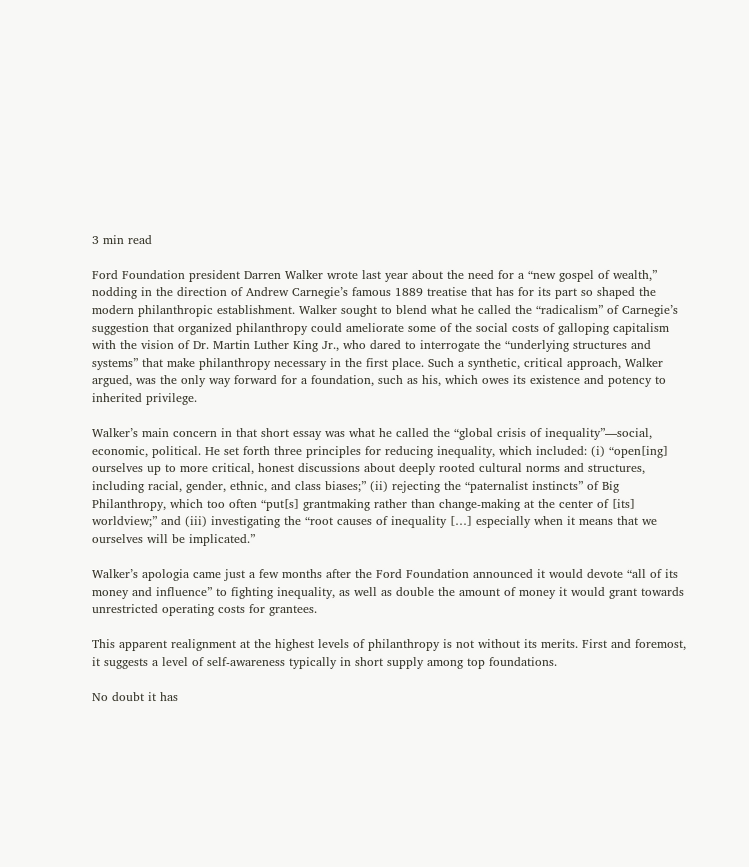3 min read

Ford Foundation president Darren Walker wrote last year about the need for a “new gospel of wealth,” nodding in the direction of Andrew Carnegie’s famous 1889 treatise that has for its part so shaped the modern philanthropic establishment. Walker sought to blend what he called the “radicalism” of Carnegie’s suggestion that organized philanthropy could ameliorate some of the social costs of galloping capitalism with the vision of Dr. Martin Luther King Jr., who dared to interrogate the “underlying structures and systems” that make philanthropy necessary in the first place. Such a synthetic, critical approach, Walker argued, was the only way forward for a foundation, such as his, which owes its existence and potency to inherited privilege.

Walker’s main concern in that short essay was what he called the “global crisis of inequality”—social, economic, political. He set forth three principles for reducing inequality, which included: (i) “open[ing] ourselves up to more critical, honest discussions about deeply rooted cultural norms and structures, including racial, gender, ethnic, and class biases;” (ii) rejecting the “paternalist instincts” of Big Philanthropy, which too often “put[s] grantmaking rather than change-making at the center of [its] worldview;” and (iii) investigating the “root causes of inequality […] especially when it means that we ourselves will be implicated.”

Walker’s apologia came just a few months after the Ford Foundation announced it would devote “all of its money and influence” to fighting inequality, as well as double the amount of money it would grant towards unrestricted operating costs for grantees.

This apparent realignment at the highest levels of philanthropy is not without its merits. First and foremost, it suggests a level of self-awareness typically in short supply among top foundations.

No doubt it has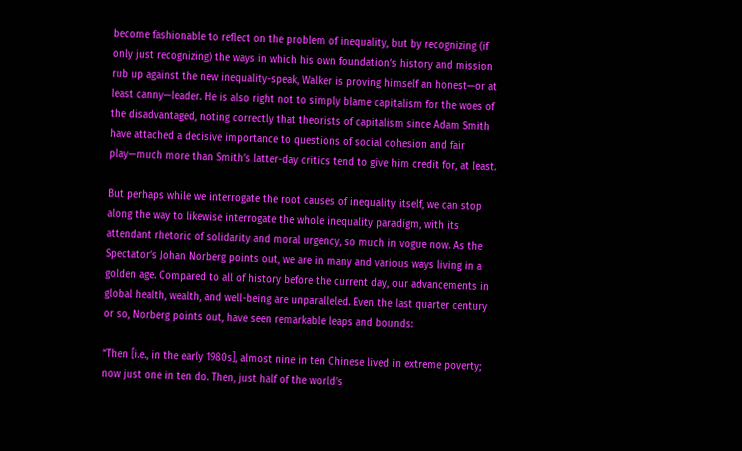become fashionable to reflect on the problem of inequality, but by recognizing (if only just recognizing) the ways in which his own foundation’s history and mission rub up against the new inequality-speak, Walker is proving himself an honest—or at least canny—leader. He is also right not to simply blame capitalism for the woes of the disadvantaged, noting correctly that theorists of capitalism since Adam Smith have attached a decisive importance to questions of social cohesion and fair play—much more than Smith’s latter-day critics tend to give him credit for, at least.

But perhaps while we interrogate the root causes of inequality itself, we can stop along the way to likewise interrogate the whole inequality paradigm, with its attendant rhetoric of solidarity and moral urgency, so much in vogue now. As the Spectator’s Johan Norberg points out, we are in many and various ways living in a golden age. Compared to all of history before the current day, our advancements in global health, wealth, and well-being are unparalleled. Even the last quarter century or so, Norberg points out, have seen remarkable leaps and bounds:

“Then [i.e., in the early 1980s], almost nine in ten Chinese lived in extreme poverty; now just one in ten do. Then, just half of the world’s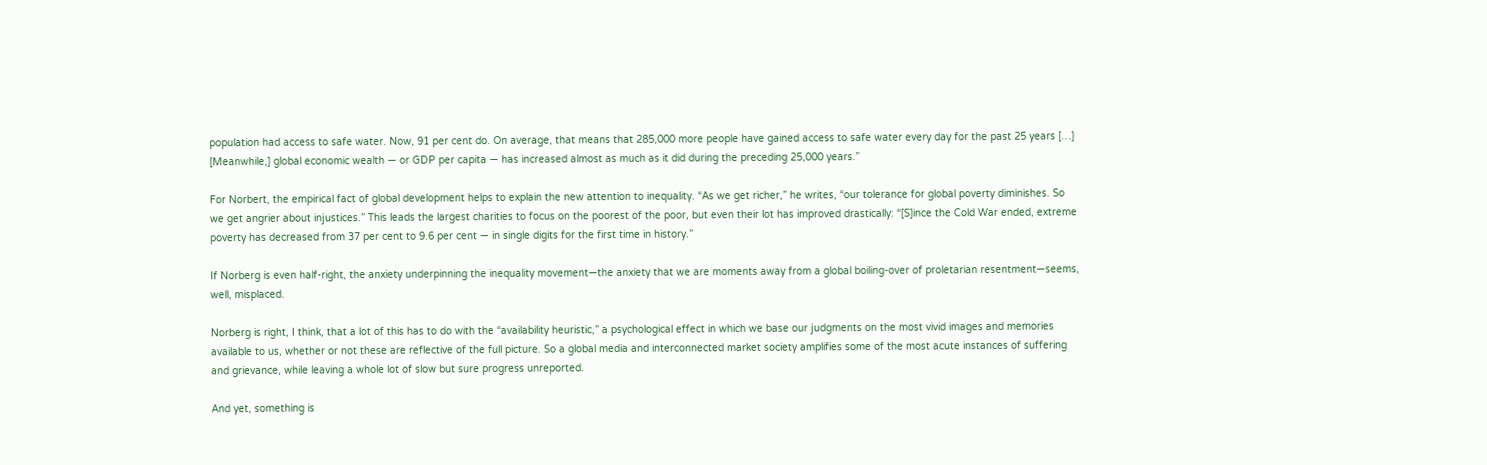population had access to safe water. Now, 91 per cent do. On average, that means that 285,000 more people have gained access to safe water every day for the past 25 years […] [Meanwhile,] global economic wealth — or GDP per capita — has increased almost as much as it did during the preceding 25,000 years.”

For Norbert, the empirical fact of global development helps to explain the new attention to inequality. “As we get richer,” he writes, “our tolerance for global poverty diminishes. So we get angrier about injustices.” This leads the largest charities to focus on the poorest of the poor, but even their lot has improved drastically: “[S]ince the Cold War ended, extreme poverty has decreased from 37 per cent to 9.6 per cent — in single digits for the first time in history.”

If Norberg is even half-right, the anxiety underpinning the inequality movement—the anxiety that we are moments away from a global boiling-over of proletarian resentment—seems, well, misplaced.

Norberg is right, I think, that a lot of this has to do with the “availability heuristic,” a psychological effect in which we base our judgments on the most vivid images and memories available to us, whether or not these are reflective of the full picture. So a global media and interconnected market society amplifies some of the most acute instances of suffering and grievance, while leaving a whole lot of slow but sure progress unreported.

And yet, something is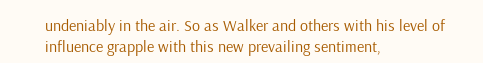undeniably in the air. So as Walker and others with his level of influence grapple with this new prevailing sentiment,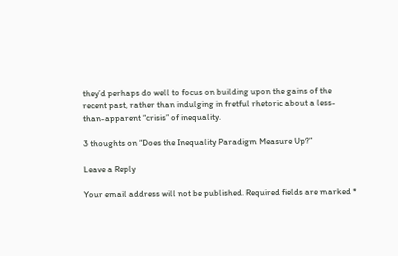they’d perhaps do well to focus on building upon the gains of the recent past, rather than indulging in fretful rhetoric about a less-than-apparent “crisis” of inequality.

3 thoughts on “Does the Inequality Paradigm Measure Up?”

Leave a Reply

Your email address will not be published. Required fields are marked *